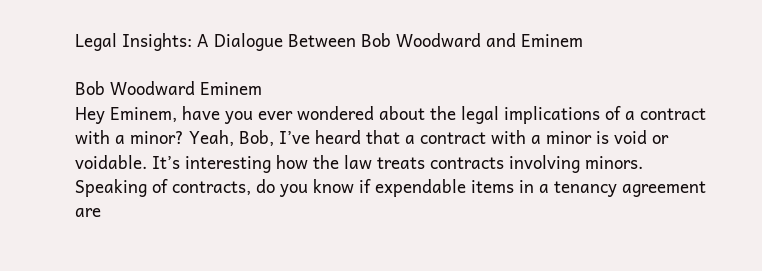Legal Insights: A Dialogue Between Bob Woodward and Eminem

Bob Woodward Eminem
Hey Eminem, have you ever wondered about the legal implications of a contract with a minor? Yeah, Bob, I’ve heard that a contract with a minor is void or voidable. It’s interesting how the law treats contracts involving minors.
Speaking of contracts, do you know if expendable items in a tenancy agreement are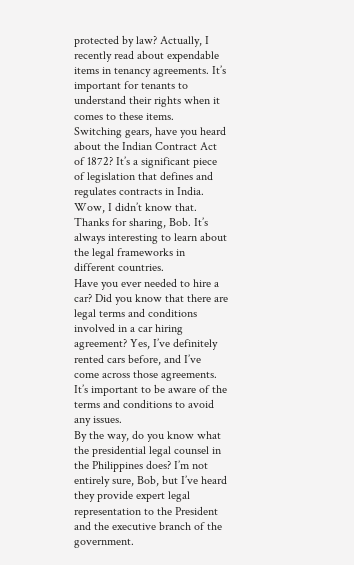protected by law? Actually, I recently read about expendable items in tenancy agreements. It’s important for tenants to understand their rights when it comes to these items.
Switching gears, have you heard about the Indian Contract Act of 1872? It’s a significant piece of legislation that defines and regulates contracts in India. Wow, I didn’t know that. Thanks for sharing, Bob. It’s always interesting to learn about the legal frameworks in different countries.
Have you ever needed to hire a car? Did you know that there are legal terms and conditions involved in a car hiring agreement? Yes, I’ve definitely rented cars before, and I’ve come across those agreements. It’s important to be aware of the terms and conditions to avoid any issues.
By the way, do you know what the presidential legal counsel in the Philippines does? I’m not entirely sure, Bob, but I’ve heard they provide expert legal representation to the President and the executive branch of the government.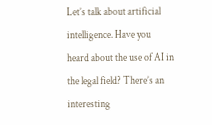Let’s talk about artificial intelligence. Have you heard about the use of AI in the legal field? There’s an interesting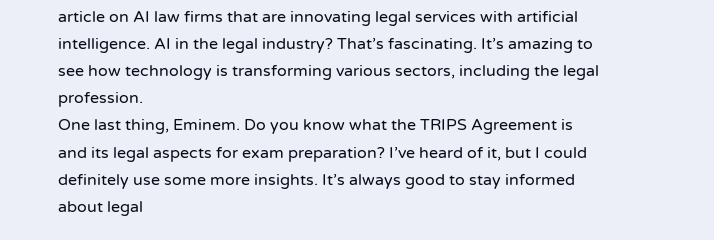article on AI law firms that are innovating legal services with artificial intelligence. AI in the legal industry? That’s fascinating. It’s amazing to see how technology is transforming various sectors, including the legal profession.
One last thing, Eminem. Do you know what the TRIPS Agreement is and its legal aspects for exam preparation? I’ve heard of it, but I could definitely use some more insights. It’s always good to stay informed about legal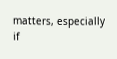matters, especially if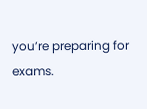you’re preparing for exams.